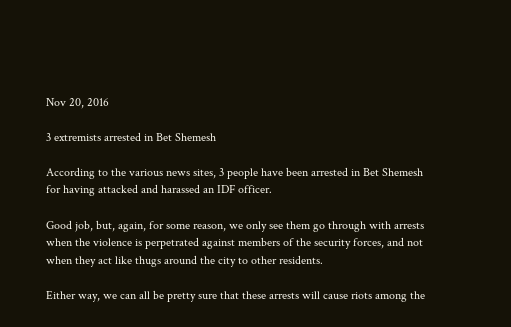Nov 20, 2016

3 extremists arrested in Bet Shemesh

According to the various news sites, 3 people have been arrested in Bet Shemesh for having attacked and harassed an IDF officer.

Good job, but, again, for some reason, we only see them go through with arrests when the violence is perpetrated against members of the security forces, and not when they act like thugs around the city to other residents.

Either way, we can all be pretty sure that these arrests will cause riots among the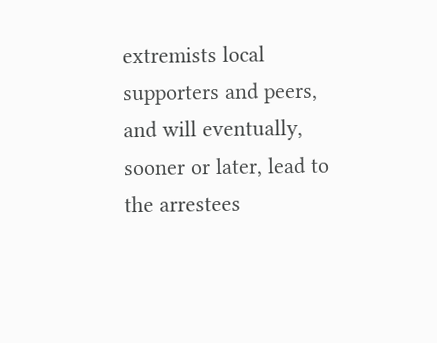extremists local supporters and peers, and will eventually, sooner or later, lead to the arrestees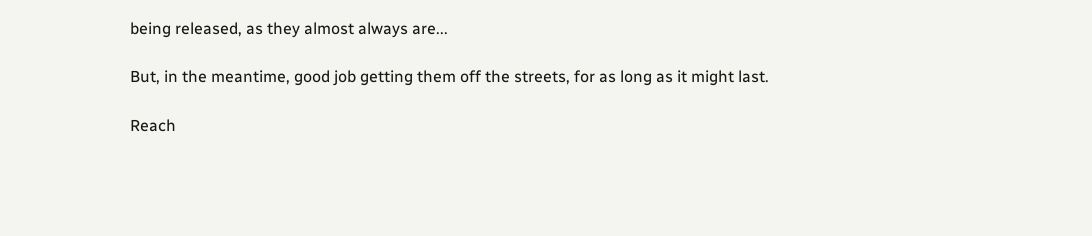being released, as they almost always are...

But, in the meantime, good job getting them off the streets, for as long as it might last.

Reach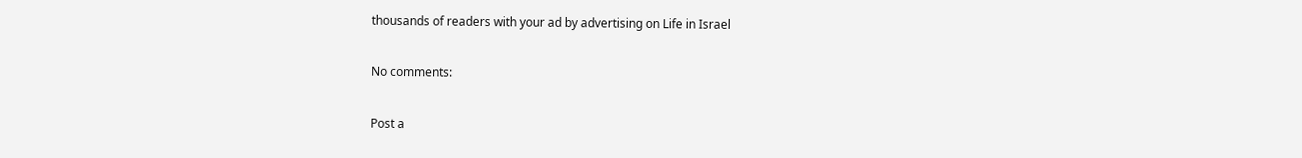thousands of readers with your ad by advertising on Life in Israel

No comments:

Post a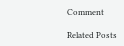Comment

Related Posts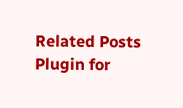Related Posts Plugin for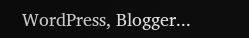WordPress, Blogger...